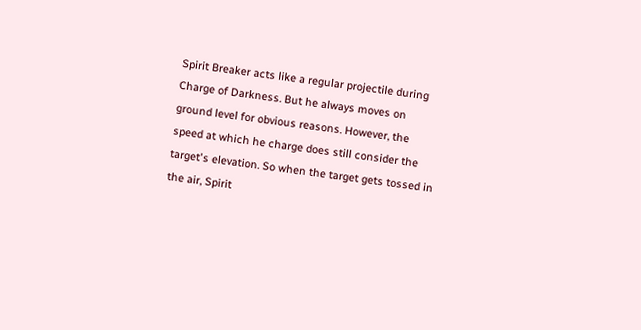Spirit Breaker acts like a regular projectile during Charge of Darkness. But he always moves on ground level for obvious reasons. However, the speed at which he charge does still consider the target's elevation. So when the target gets tossed in the air, Spirit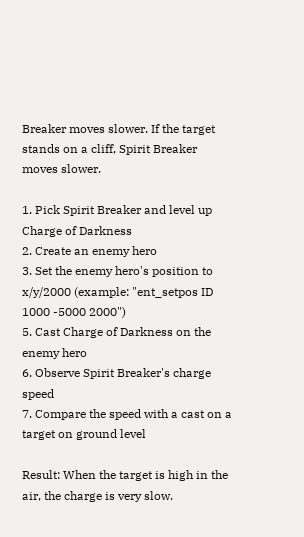Breaker moves slower. If the target stands on a cliff, Spirit Breaker moves slower.

1. Pick Spirit Breaker and level up Charge of Darkness
2. Create an enemy hero
3. Set the enemy hero's position to x/y/2000 (example: "ent_setpos ID 1000 -5000 2000")
5. Cast Charge of Darkness on the enemy hero
6. Observe Spirit Breaker's charge speed
7. Compare the speed with a cast on a target on ground level

Result: When the target is high in the air, the charge is very slow.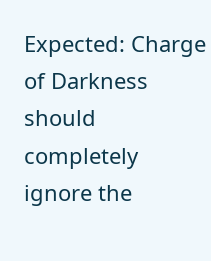Expected: Charge of Darkness should completely ignore the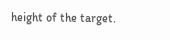height of the target.